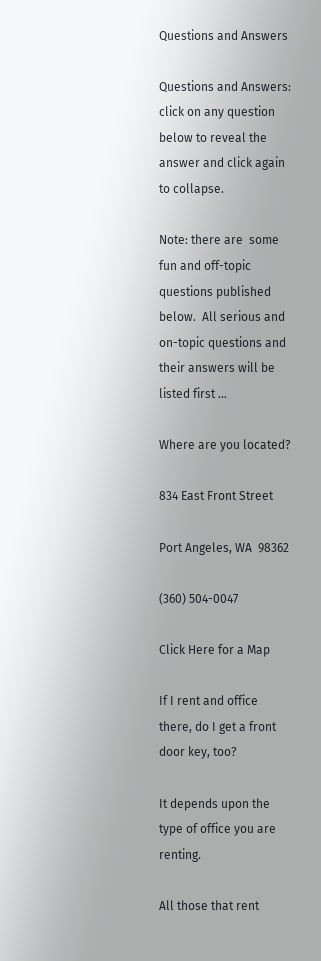Questions and Answers

Questions and Answers: click on any question below to reveal the answer and click again to collapse.

Note: there are  some fun and off-topic questions published below.  All serious and on-topic questions and their answers will be listed first ...

Where are you located?

834 East Front Street

Port Angeles, WA  98362

(360) 504-0047

Click Here for a Map

If I rent and office there, do I get a front door key, too?

It depends upon the type of office you are renting.

All those that rent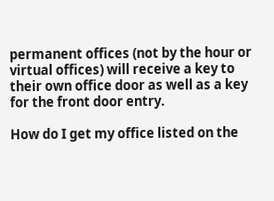permanent offices (not by the hour or virtual offices) will receive a key to their own office door as well as a key for the front door entry.

How do I get my office listed on the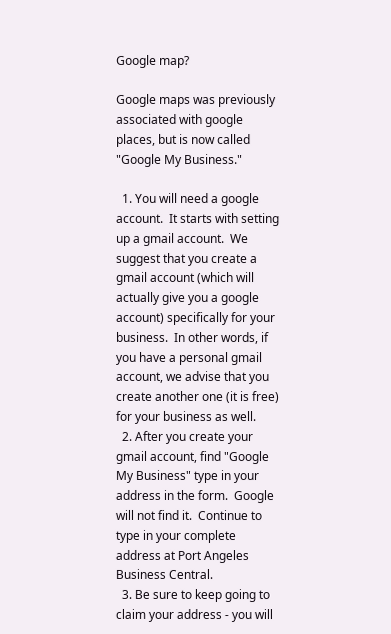Google map?

Google maps was previously associated with google places, but is now called "Google My Business."

  1. You will need a google account.  It starts with setting up a gmail account.  We suggest that you create a gmail account (which will actually give you a google account) specifically for your business.  In other words, if you have a personal gmail account, we advise that you create another one (it is free) for your business as well.
  2. After you create your gmail account, find "Google My Business" type in your address in the form.  Google will not find it.  Continue to type in your complete address at Port Angeles Business Central.
  3. Be sure to keep going to claim your address - you will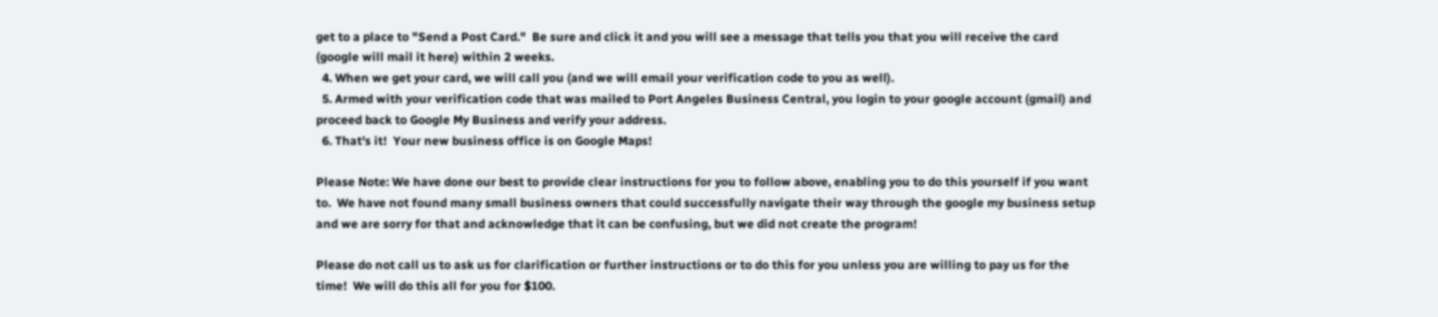get to a place to "Send a Post Card."  Be sure and click it and you will see a message that tells you that you will receive the card (google will mail it here) within 2 weeks.
  4. When we get your card, we will call you (and we will email your verification code to you as well).
  5. Armed with your verification code that was mailed to Port Angeles Business Central, you login to your google account (gmail) and proceed back to Google My Business and verify your address.
  6. That's it!  Your new business office is on Google Maps!

Please Note: We have done our best to provide clear instructions for you to follow above, enabling you to do this yourself if you want to.  We have not found many small business owners that could successfully navigate their way through the google my business setup and we are sorry for that and acknowledge that it can be confusing, but we did not create the program!

Please do not call us to ask us for clarification or further instructions or to do this for you unless you are willing to pay us for the time!  We will do this all for you for $100.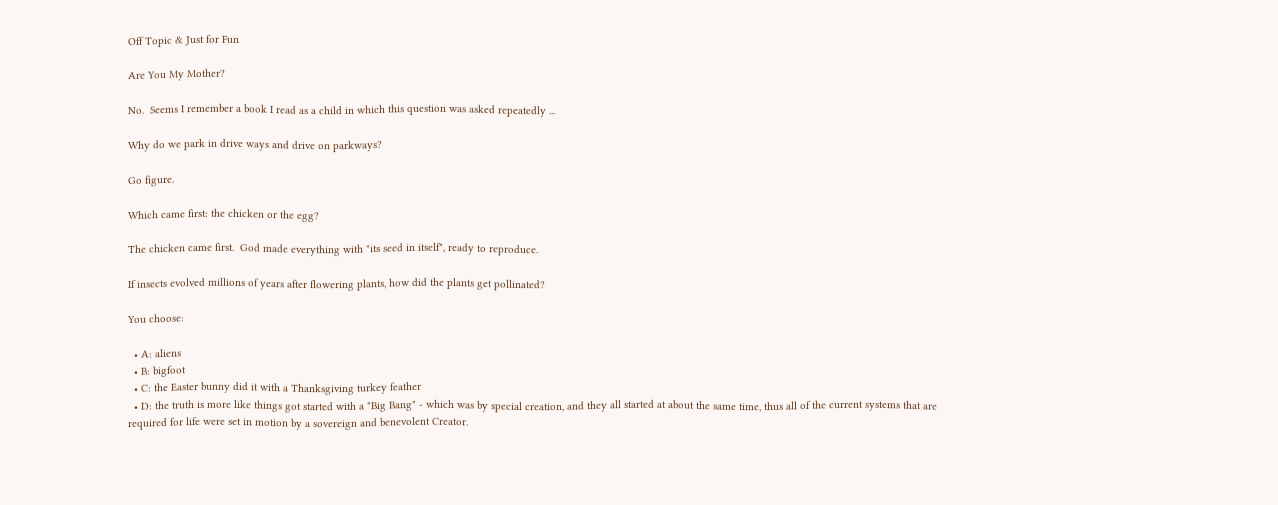Off Topic & Just for Fun

Are You My Mother?

No.  Seems I remember a book I read as a child in which this question was asked repeatedly ...

Why do we park in drive ways and drive on parkways?

Go figure.

Which came first: the chicken or the egg?

The chicken came first.  God made everything with "its seed in itself", ready to reproduce.

If insects evolved millions of years after flowering plants, how did the plants get pollinated?

You choose:

  • A: aliens
  • B: bigfoot
  • C: the Easter bunny did it with a Thanksgiving turkey feather
  • D: the truth is more like things got started with a "Big Bang" - which was by special creation, and they all started at about the same time, thus all of the current systems that are required for life were set in motion by a sovereign and benevolent Creator.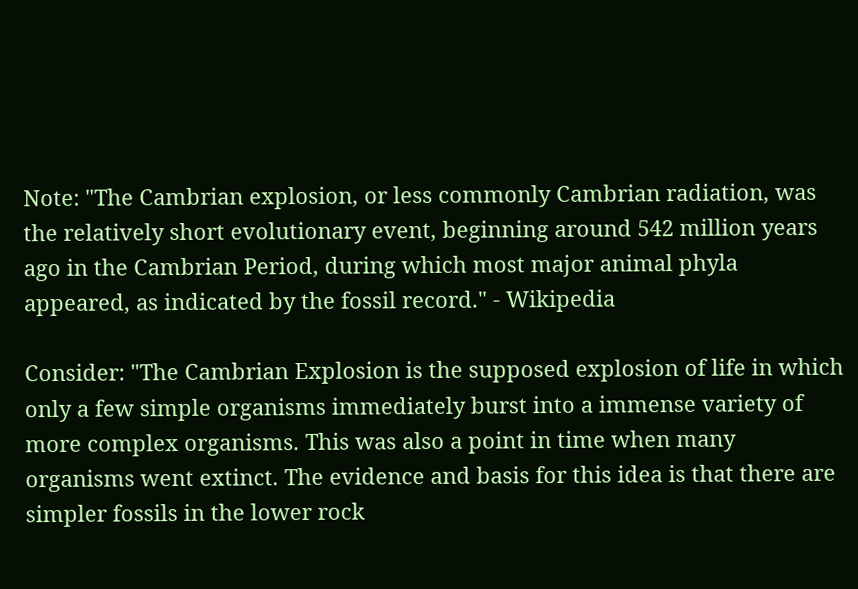Note: "The Cambrian explosion, or less commonly Cambrian radiation, was the relatively short evolutionary event, beginning around 542 million years ago in the Cambrian Period, during which most major animal phyla appeared, as indicated by the fossil record." - Wikipedia

Consider: "The Cambrian Explosion is the supposed explosion of life in which only a few simple organisms immediately burst into a immense variety of more complex organisms. This was also a point in time when many organisms went extinct. The evidence and basis for this idea is that there are simpler fossils in the lower rock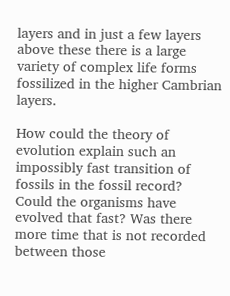layers and in just a few layers above these there is a large variety of complex life forms fossilized in the higher Cambrian layers.

How could the theory of evolution explain such an impossibly fast transition of fossils in the fossil record? Could the organisms have evolved that fast? Was there more time that is not recorded between those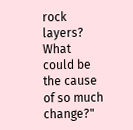rock layers? What could be the cause of so much change?"